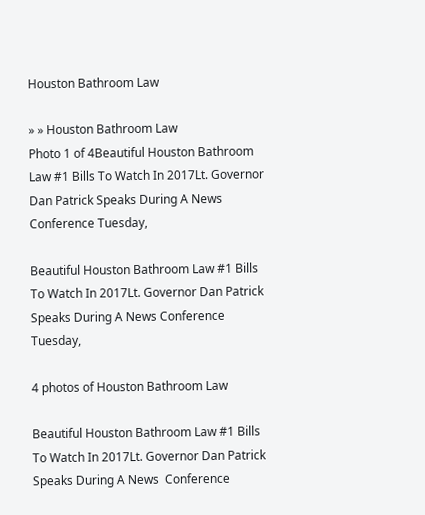Houston Bathroom Law

» » Houston Bathroom Law
Photo 1 of 4Beautiful Houston Bathroom Law #1 Bills To Watch In 2017Lt. Governor Dan Patrick Speaks During A News  Conference Tuesday,

Beautiful Houston Bathroom Law #1 Bills To Watch In 2017Lt. Governor Dan Patrick Speaks During A News Conference Tuesday,

4 photos of Houston Bathroom Law

Beautiful Houston Bathroom Law #1 Bills To Watch In 2017Lt. Governor Dan Patrick Speaks During A News  Conference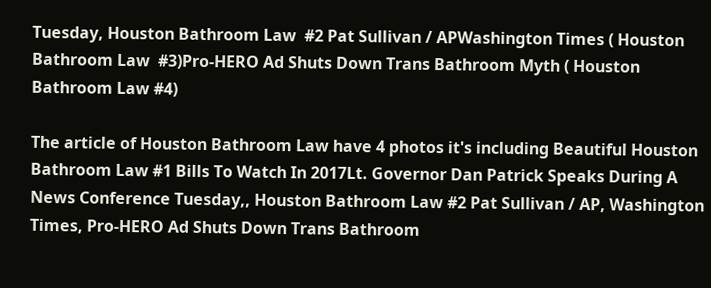Tuesday, Houston Bathroom Law  #2 Pat Sullivan / APWashington Times ( Houston Bathroom Law  #3)Pro-HERO Ad Shuts Down Trans Bathroom Myth ( Houston Bathroom Law #4)

The article of Houston Bathroom Law have 4 photos it's including Beautiful Houston Bathroom Law #1 Bills To Watch In 2017Lt. Governor Dan Patrick Speaks During A News Conference Tuesday,, Houston Bathroom Law #2 Pat Sullivan / AP, Washington Times, Pro-HERO Ad Shuts Down Trans Bathroom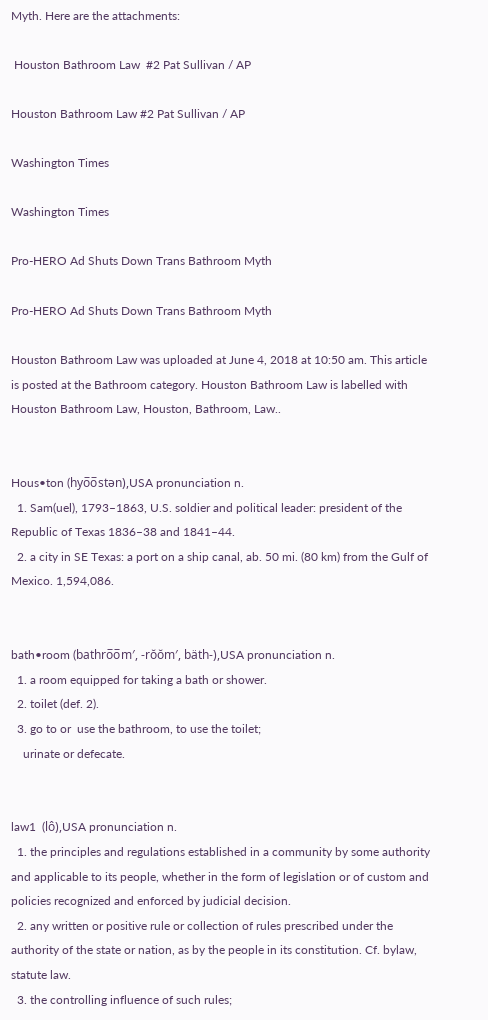Myth. Here are the attachments:

 Houston Bathroom Law  #2 Pat Sullivan / AP

Houston Bathroom Law #2 Pat Sullivan / AP

Washington Times

Washington Times

Pro-HERO Ad Shuts Down Trans Bathroom Myth

Pro-HERO Ad Shuts Down Trans Bathroom Myth

Houston Bathroom Law was uploaded at June 4, 2018 at 10:50 am. This article is posted at the Bathroom category. Houston Bathroom Law is labelled with Houston Bathroom Law, Houston, Bathroom, Law..


Hous•ton (hyo̅o̅stən),USA pronunciation n.
  1. Sam(uel), 1793–1863, U.S. soldier and political leader: president of the Republic of Texas 1836–38 and 1841–44.
  2. a city in SE Texas: a port on a ship canal, ab. 50 mi. (80 km) from the Gulf of Mexico. 1,594,086.


bath•room (bathro̅o̅m′, -rŏŏm′, bäth-),USA pronunciation n.
  1. a room equipped for taking a bath or shower.
  2. toilet (def. 2).
  3. go to or  use the bathroom, to use the toilet;
    urinate or defecate.


law1  (lô),USA pronunciation n.
  1. the principles and regulations established in a community by some authority and applicable to its people, whether in the form of legislation or of custom and policies recognized and enforced by judicial decision.
  2. any written or positive rule or collection of rules prescribed under the authority of the state or nation, as by the people in its constitution. Cf. bylaw, statute law.
  3. the controlling influence of such rules;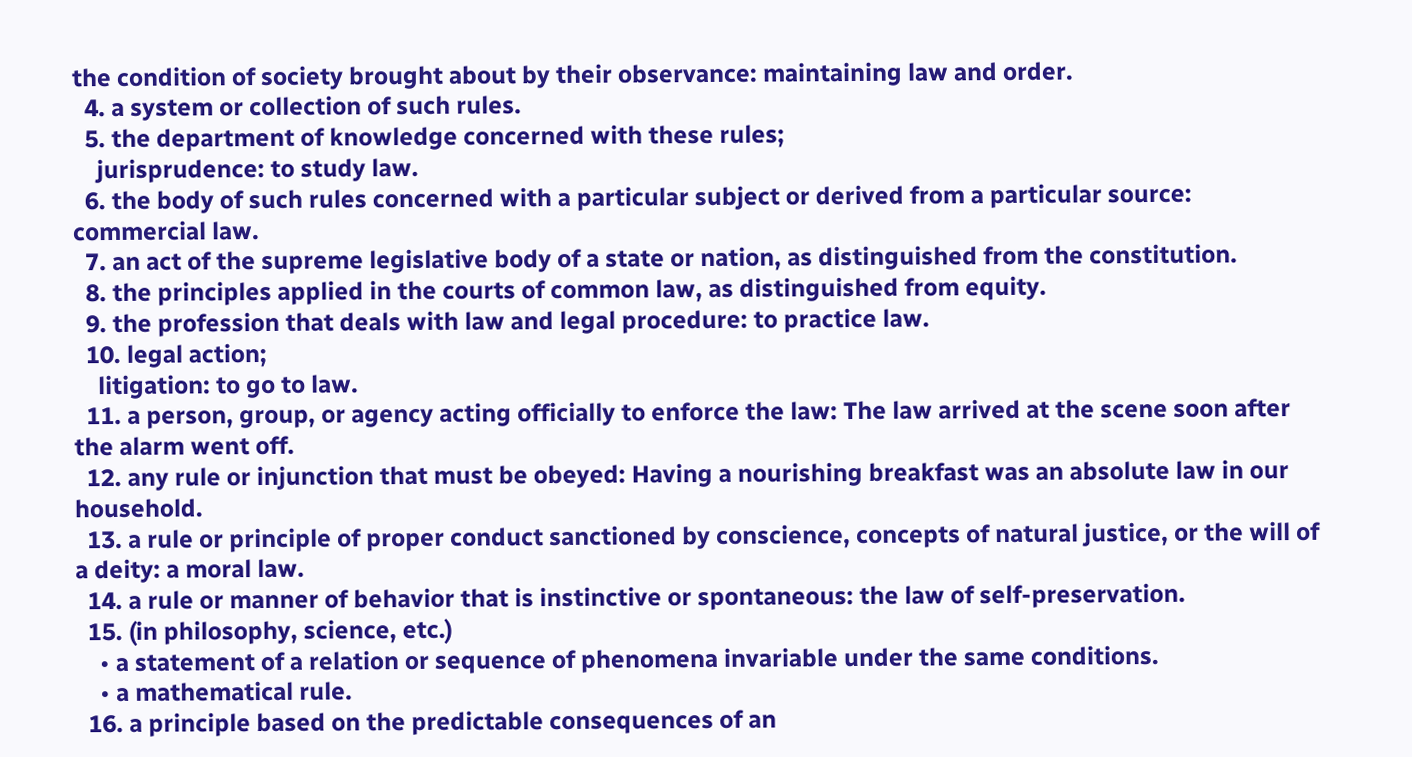the condition of society brought about by their observance: maintaining law and order.
  4. a system or collection of such rules.
  5. the department of knowledge concerned with these rules;
    jurisprudence: to study law.
  6. the body of such rules concerned with a particular subject or derived from a particular source: commercial law.
  7. an act of the supreme legislative body of a state or nation, as distinguished from the constitution.
  8. the principles applied in the courts of common law, as distinguished from equity.
  9. the profession that deals with law and legal procedure: to practice law.
  10. legal action;
    litigation: to go to law.
  11. a person, group, or agency acting officially to enforce the law: The law arrived at the scene soon after the alarm went off.
  12. any rule or injunction that must be obeyed: Having a nourishing breakfast was an absolute law in our household.
  13. a rule or principle of proper conduct sanctioned by conscience, concepts of natural justice, or the will of a deity: a moral law.
  14. a rule or manner of behavior that is instinctive or spontaneous: the law of self-preservation.
  15. (in philosophy, science, etc.)
    • a statement of a relation or sequence of phenomena invariable under the same conditions.
    • a mathematical rule.
  16. a principle based on the predictable consequences of an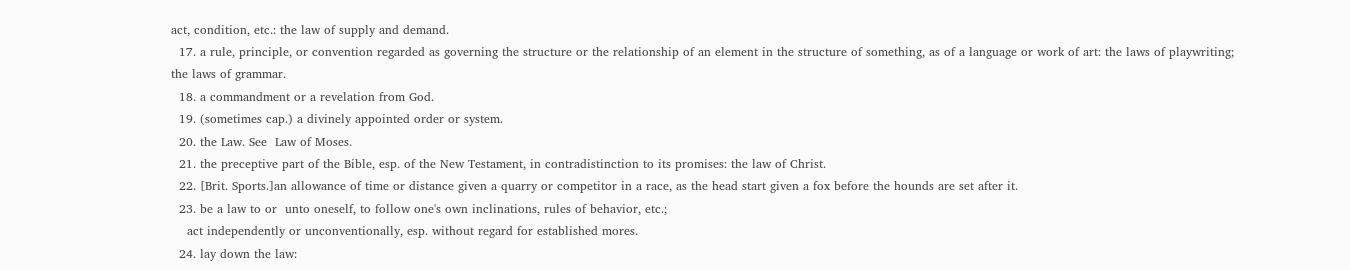act, condition, etc.: the law of supply and demand.
  17. a rule, principle, or convention regarded as governing the structure or the relationship of an element in the structure of something, as of a language or work of art: the laws of playwriting; the laws of grammar.
  18. a commandment or a revelation from God.
  19. (sometimes cap.) a divinely appointed order or system.
  20. the Law. See  Law of Moses.
  21. the preceptive part of the Bible, esp. of the New Testament, in contradistinction to its promises: the law of Christ.
  22. [Brit. Sports.]an allowance of time or distance given a quarry or competitor in a race, as the head start given a fox before the hounds are set after it.
  23. be a law to or  unto oneself, to follow one's own inclinations, rules of behavior, etc.;
    act independently or unconventionally, esp. without regard for established mores.
  24. lay down the law: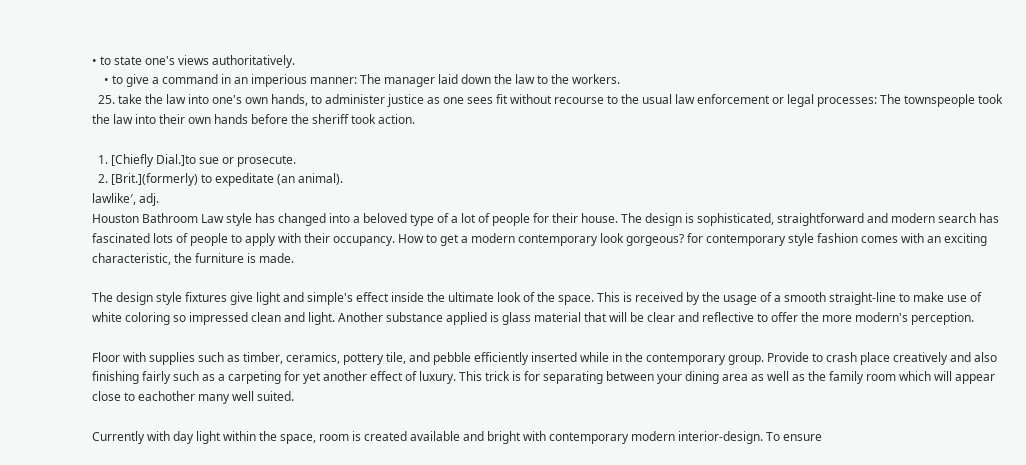• to state one's views authoritatively.
    • to give a command in an imperious manner: The manager laid down the law to the workers.
  25. take the law into one's own hands, to administer justice as one sees fit without recourse to the usual law enforcement or legal processes: The townspeople took the law into their own hands before the sheriff took action.

  1. [Chiefly Dial.]to sue or prosecute.
  2. [Brit.](formerly) to expeditate (an animal).
lawlike′, adj.
Houston Bathroom Law style has changed into a beloved type of a lot of people for their house. The design is sophisticated, straightforward and modern search has fascinated lots of people to apply with their occupancy. How to get a modern contemporary look gorgeous? for contemporary style fashion comes with an exciting characteristic, the furniture is made.

The design style fixtures give light and simple's effect inside the ultimate look of the space. This is received by the usage of a smooth straight-line to make use of white coloring so impressed clean and light. Another substance applied is glass material that will be clear and reflective to offer the more modern's perception.

Floor with supplies such as timber, ceramics, pottery tile, and pebble efficiently inserted while in the contemporary group. Provide to crash place creatively and also finishing fairly such as a carpeting for yet another effect of luxury. This trick is for separating between your dining area as well as the family room which will appear close to eachother many well suited.

Currently with day light within the space, room is created available and bright with contemporary modern interior-design. To ensure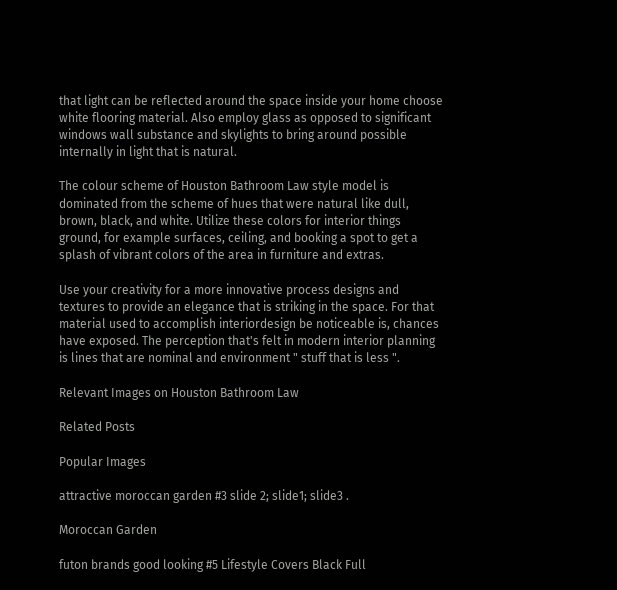that light can be reflected around the space inside your home choose white flooring material. Also employ glass as opposed to significant windows wall substance and skylights to bring around possible internally in light that is natural.

The colour scheme of Houston Bathroom Law style model is dominated from the scheme of hues that were natural like dull, brown, black, and white. Utilize these colors for interior things ground, for example surfaces, ceiling, and booking a spot to get a splash of vibrant colors of the area in furniture and extras.

Use your creativity for a more innovative process designs and textures to provide an elegance that is striking in the space. For that material used to accomplish interiordesign be noticeable is, chances have exposed. The perception that's felt in modern interior planning is lines that are nominal and environment " stuff that is less ".

Relevant Images on Houston Bathroom Law

Related Posts

Popular Images

attractive moroccan garden #3 slide 2; slide1; slide3 .

Moroccan Garden

futon brands good looking #5 Lifestyle Covers Black Full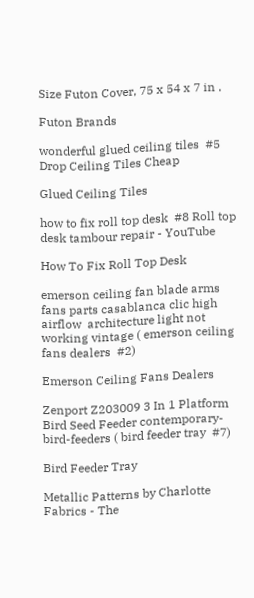Size Futon Cover, 75 x 54 x 7 in .

Futon Brands

wonderful glued ceiling tiles  #5 Drop Ceiling Tiles Cheap

Glued Ceiling Tiles

how to fix roll top desk  #8 Roll top desk tambour repair - YouTube

How To Fix Roll Top Desk

emerson ceiling fan blade arms fans parts casablanca clic high airflow  architecture light not working vintage ( emerson ceiling fans dealers  #2)

Emerson Ceiling Fans Dealers

Zenport Z203009 3 In 1 Platform Bird Seed Feeder contemporary-bird-feeders ( bird feeder tray  #7)

Bird Feeder Tray

Metallic Patterns by Charlotte Fabrics - The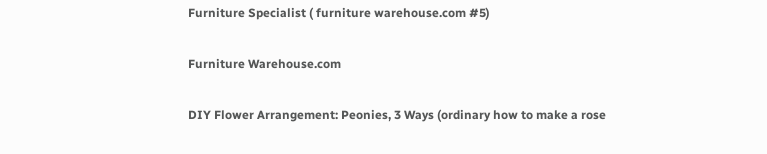Furniture Specialist ( furniture warehouse.com #5)

Furniture Warehouse.com

DIY Flower Arrangement: Peonies, 3 Ways (ordinary how to make a rose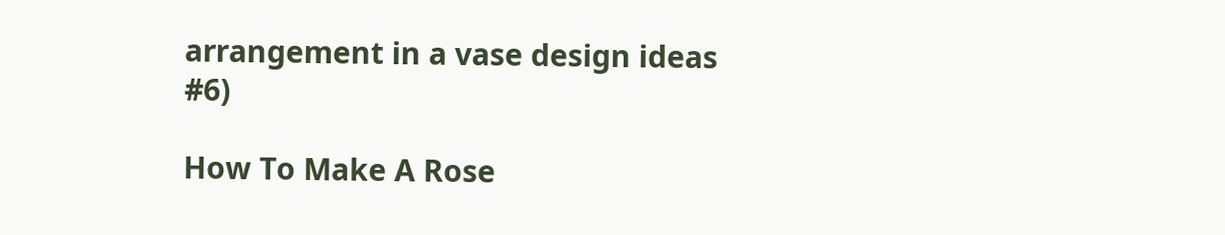arrangement in a vase design ideas #6)

How To Make A Rose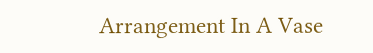Arrangement In A Vase